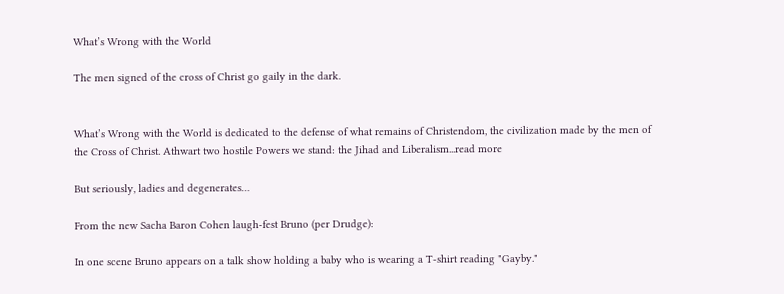What’s Wrong with the World

The men signed of the cross of Christ go gaily in the dark.


What’s Wrong with the World is dedicated to the defense of what remains of Christendom, the civilization made by the men of the Cross of Christ. Athwart two hostile Powers we stand: the Jihad and Liberalism...read more

But seriously, ladies and degenerates…

From the new Sacha Baron Cohen laugh-fest Bruno (per Drudge):

In one scene Bruno appears on a talk show holding a baby who is wearing a T-shirt reading "Gayby."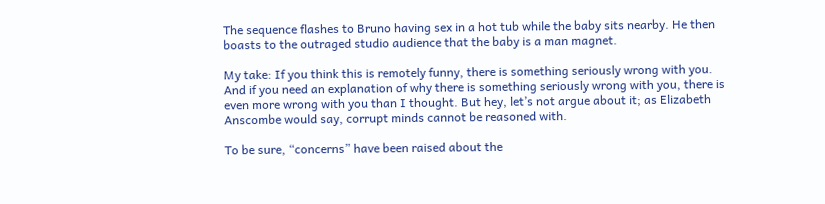The sequence flashes to Bruno having sex in a hot tub while the baby sits nearby. He then boasts to the outraged studio audience that the baby is a man magnet.

My take: If you think this is remotely funny, there is something seriously wrong with you. And if you need an explanation of why there is something seriously wrong with you, there is even more wrong with you than I thought. But hey, let’s not argue about it; as Elizabeth Anscombe would say, corrupt minds cannot be reasoned with.

To be sure, “concerns” have been raised about the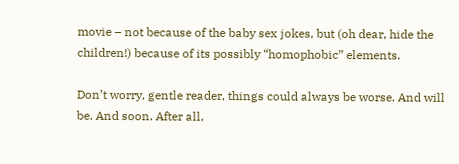movie – not because of the baby sex jokes, but (oh dear, hide the children!) because of its possibly “homophobic” elements.

Don’t worry, gentle reader, things could always be worse. And will be. And soon. After all,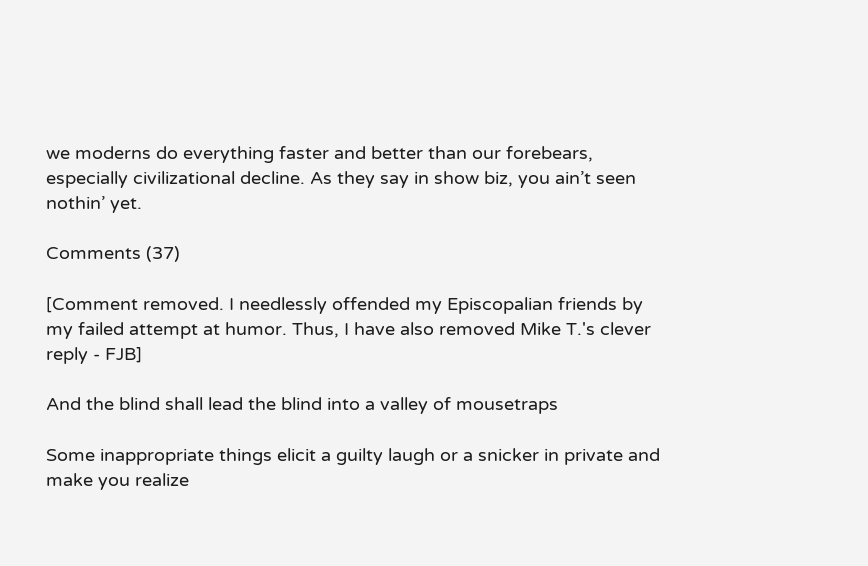we moderns do everything faster and better than our forebears, especially civilizational decline. As they say in show biz, you ain’t seen nothin’ yet.

Comments (37)

[Comment removed. I needlessly offended my Episcopalian friends by my failed attempt at humor. Thus, I have also removed Mike T.'s clever reply - FJB]

And the blind shall lead the blind into a valley of mousetraps

Some inappropriate things elicit a guilty laugh or a snicker in private and make you realize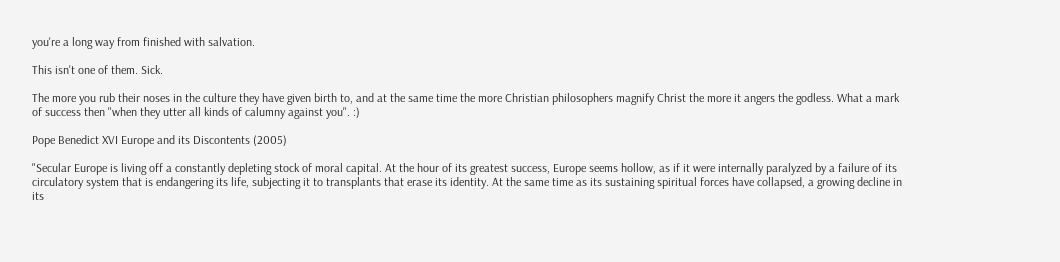you're a long way from finished with salvation.

This isn't one of them. Sick.

The more you rub their noses in the culture they have given birth to, and at the same time the more Christian philosophers magnify Christ the more it angers the godless. What a mark of success then "when they utter all kinds of calumny against you". :)

Pope Benedict XVI Europe and its Discontents (2005)

"Secular Europe is living off a constantly depleting stock of moral capital. At the hour of its greatest success, Europe seems hollow, as if it were internally paralyzed by a failure of its circulatory system that is endangering its life, subjecting it to transplants that erase its identity. At the same time as its sustaining spiritual forces have collapsed, a growing decline in its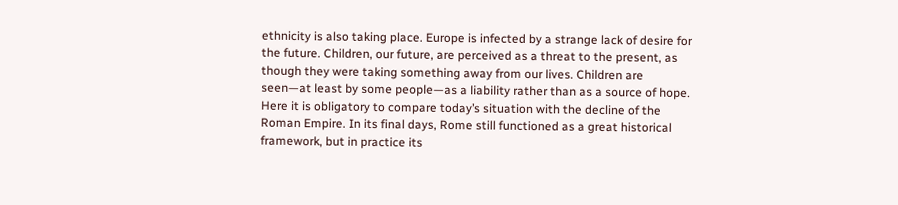ethnicity is also taking place. Europe is infected by a strange lack of desire for the future. Children, our future, are perceived as a threat to the present, as though they were taking something away from our lives. Children are seen—at least by some people—as a liability rather than as a source of hope. Here it is obligatory to compare today’s situation with the decline of the Roman Empire. In its final days, Rome still functioned as a great historical framework, but in practice its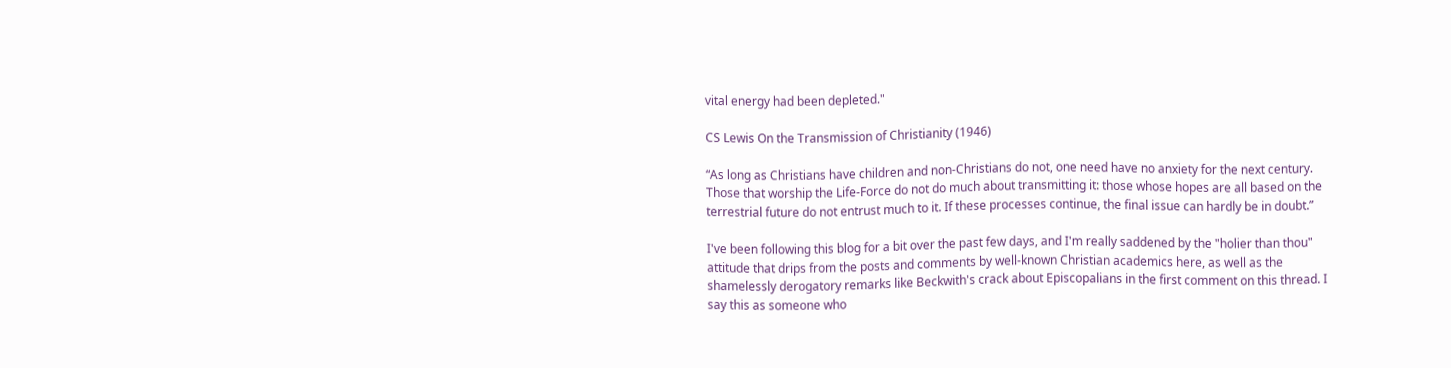vital energy had been depleted."

CS Lewis On the Transmission of Christianity (1946)

“As long as Christians have children and non-Christians do not, one need have no anxiety for the next century. Those that worship the Life-Force do not do much about transmitting it: those whose hopes are all based on the terrestrial future do not entrust much to it. If these processes continue, the final issue can hardly be in doubt.”

I've been following this blog for a bit over the past few days, and I'm really saddened by the "holier than thou" attitude that drips from the posts and comments by well-known Christian academics here, as well as the shamelessly derogatory remarks like Beckwith's crack about Episcopalians in the first comment on this thread. I say this as someone who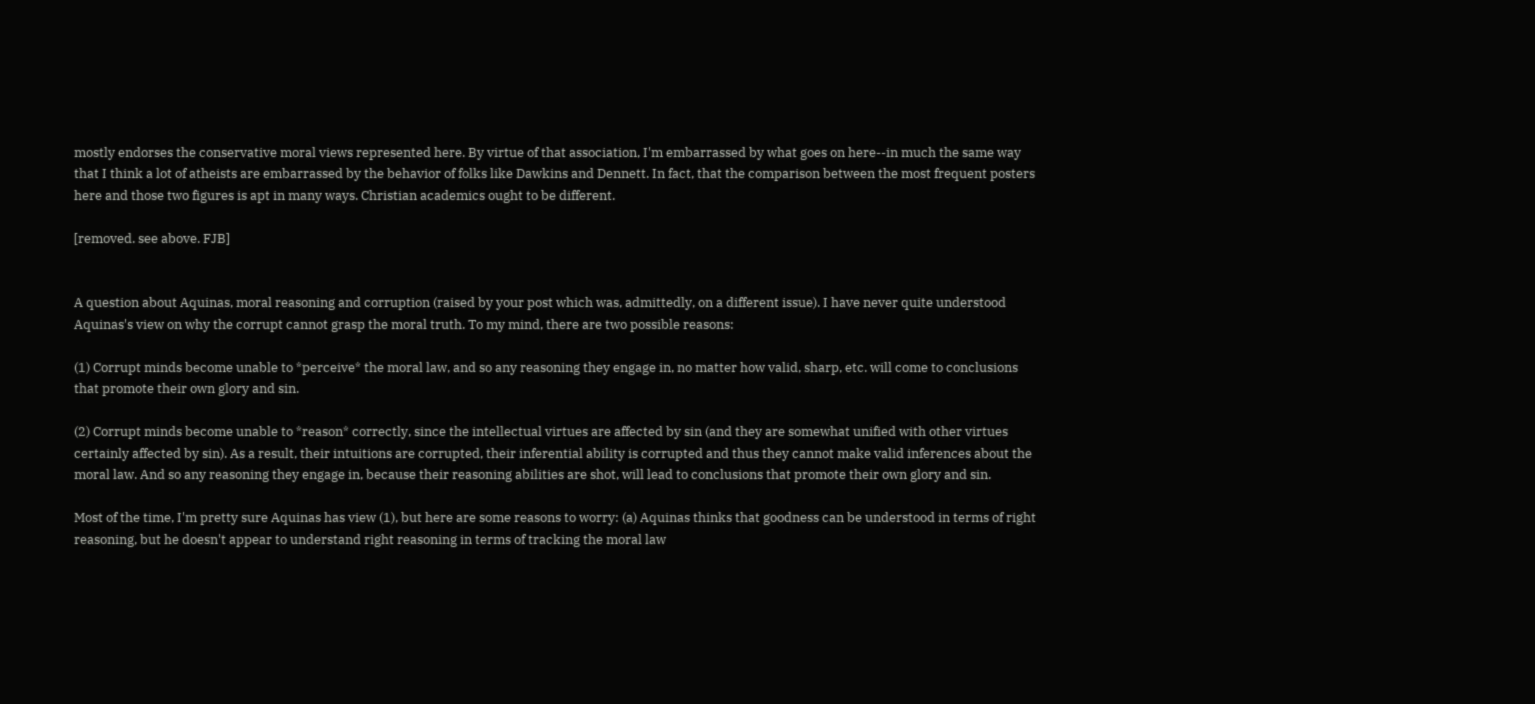mostly endorses the conservative moral views represented here. By virtue of that association, I'm embarrassed by what goes on here--in much the same way that I think a lot of atheists are embarrassed by the behavior of folks like Dawkins and Dennett. In fact, that the comparison between the most frequent posters here and those two figures is apt in many ways. Christian academics ought to be different.

[removed. see above. FJB]


A question about Aquinas, moral reasoning and corruption (raised by your post which was, admittedly, on a different issue). I have never quite understood Aquinas's view on why the corrupt cannot grasp the moral truth. To my mind, there are two possible reasons:

(1) Corrupt minds become unable to *perceive* the moral law, and so any reasoning they engage in, no matter how valid, sharp, etc. will come to conclusions that promote their own glory and sin.

(2) Corrupt minds become unable to *reason* correctly, since the intellectual virtues are affected by sin (and they are somewhat unified with other virtues certainly affected by sin). As a result, their intuitions are corrupted, their inferential ability is corrupted and thus they cannot make valid inferences about the moral law. And so any reasoning they engage in, because their reasoning abilities are shot, will lead to conclusions that promote their own glory and sin.

Most of the time, I'm pretty sure Aquinas has view (1), but here are some reasons to worry: (a) Aquinas thinks that goodness can be understood in terms of right reasoning, but he doesn't appear to understand right reasoning in terms of tracking the moral law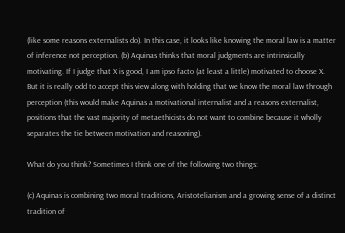(like some reasons externalists do). In this case, it looks like knowing the moral law is a matter of inference not perception. (b) Aquinas thinks that moral judgments are intrinsically motivating. If I judge that X is good, I am ipso facto (at least a little) motivated to choose X. But it is really odd to accept this view along with holding that we know the moral law through perception (this would make Aquinas a motivational internalist and a reasons externalist, positions that the vast majority of metaethicists do not want to combine because it wholly separates the tie between motivation and reasoning).

What do you think? Sometimes I think one of the following two things:

(c) Aquinas is combining two moral traditions, Aristotelianism and a growing sense of a distinct tradition of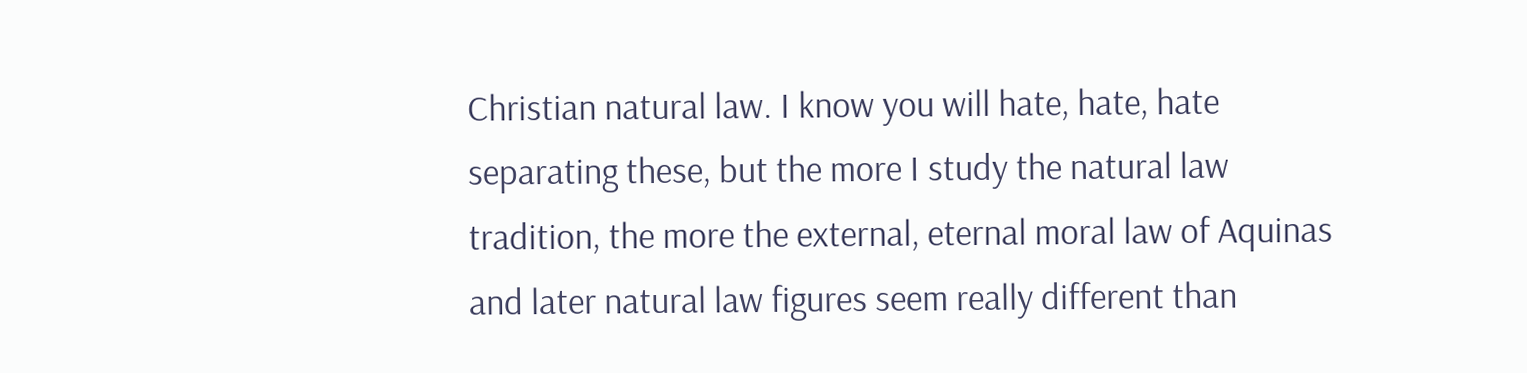Christian natural law. I know you will hate, hate, hate separating these, but the more I study the natural law tradition, the more the external, eternal moral law of Aquinas and later natural law figures seem really different than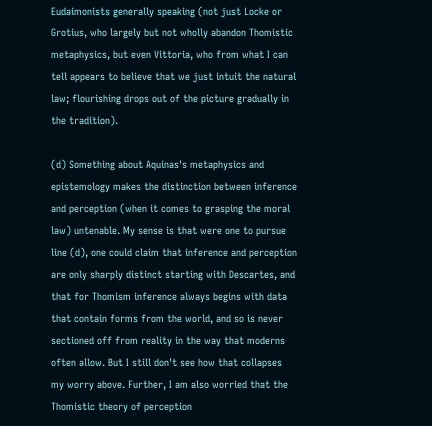Eudaimonists generally speaking (not just Locke or Grotius, who largely but not wholly abandon Thomistic metaphysics, but even Vittoria, who from what I can tell appears to believe that we just intuit the natural law; flourishing drops out of the picture gradually in the tradition).

(d) Something about Aquinas's metaphysics and epistemology makes the distinction between inference and perception (when it comes to grasping the moral law) untenable. My sense is that were one to pursue line (d), one could claim that inference and perception are only sharply distinct starting with Descartes, and that for Thomism inference always begins with data that contain forms from the world, and so is never sectioned off from reality in the way that moderns often allow. But I still don't see how that collapses my worry above. Further, I am also worried that the Thomistic theory of perception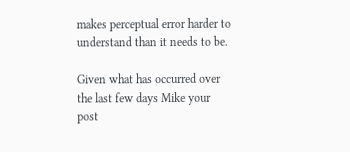makes perceptual error harder to understand than it needs to be.

Given what has occurred over the last few days Mike your post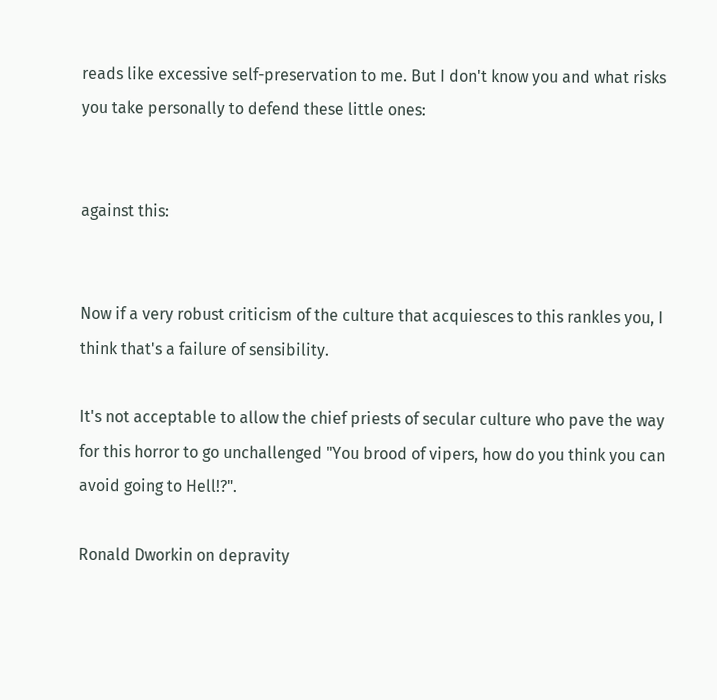reads like excessive self-preservation to me. But I don't know you and what risks you take personally to defend these little ones:


against this:


Now if a very robust criticism of the culture that acquiesces to this rankles you, I think that's a failure of sensibility.

It's not acceptable to allow the chief priests of secular culture who pave the way for this horror to go unchallenged "You brood of vipers, how do you think you can avoid going to Hell!?".

Ronald Dworkin on depravity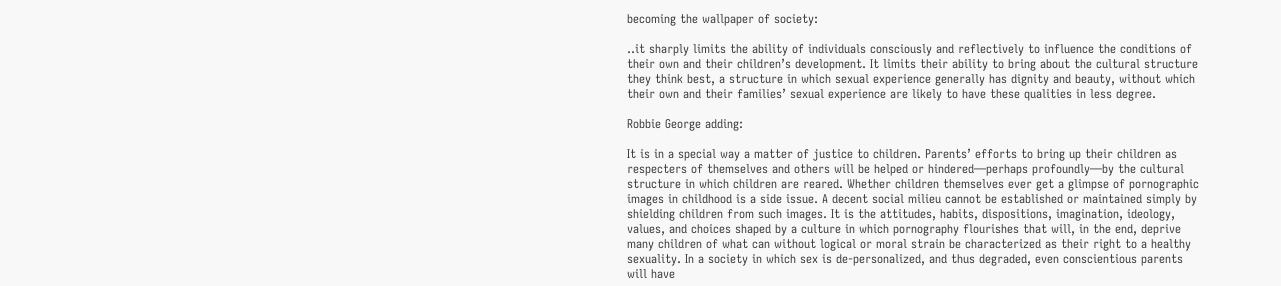becoming the wallpaper of society:

..it sharply limits the ability of individuals consciously and reflectively to influence the conditions of their own and their children’s development. It limits their ability to bring about the cultural structure they think best, a structure in which sexual experience generally has dignity and beauty, without which their own and their families’ sexual experience are likely to have these qualities in less degree.

Robbie George adding:

It is in a special way a matter of justice to children. Parents’ efforts to bring up their children as respecters of themselves and others will be helped or hindered—perhaps profoundly—by the cultural structure in which children are reared. Whether children themselves ever get a glimpse of pornographic images in childhood is a side issue. A decent social milieu cannot be established or maintained simply by shielding children from such images. It is the attitudes, habits, dispositions, imagination, ideology, values, and choices shaped by a culture in which pornography flourishes that will, in the end, deprive many children of what can without logical or moral strain be characterized as their right to a healthy sexuality. In a society in which sex is de-personalized, and thus degraded, even conscientious parents will have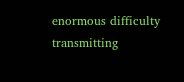enormous difficulty transmitting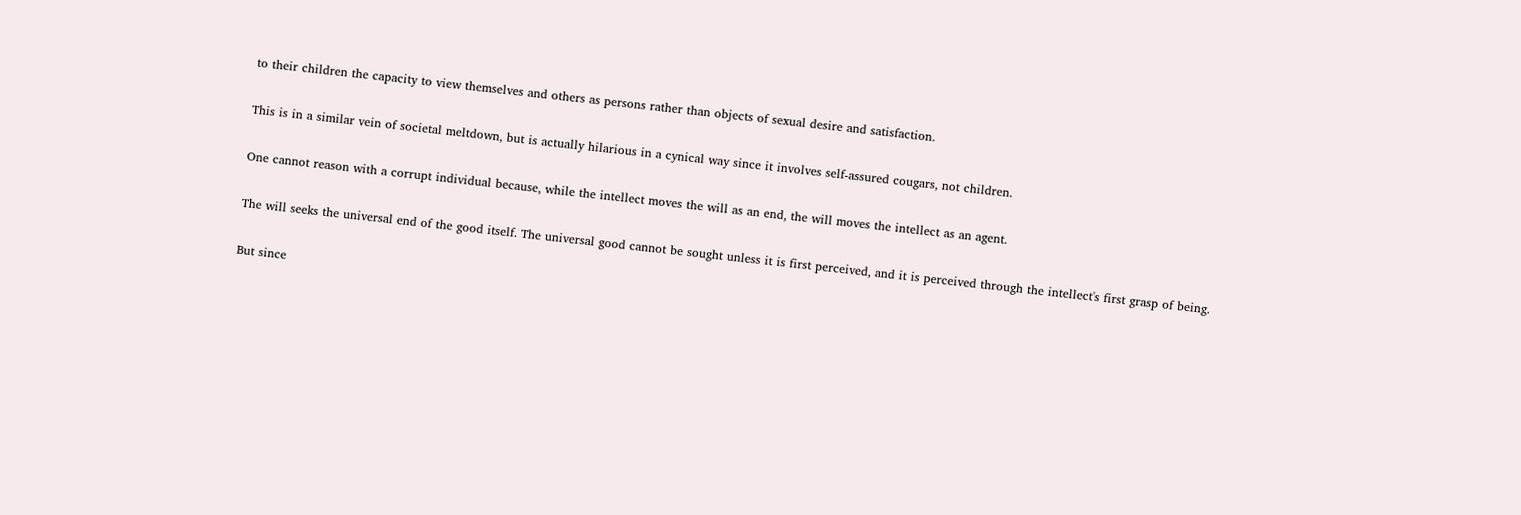to their children the capacity to view themselves and others as persons rather than objects of sexual desire and satisfaction.

This is in a similar vein of societal meltdown, but is actually hilarious in a cynical way since it involves self-assured cougars, not children.

One cannot reason with a corrupt individual because, while the intellect moves the will as an end, the will moves the intellect as an agent.

The will seeks the universal end of the good itself. The universal good cannot be sought unless it is first perceived, and it is perceived through the intellect's first grasp of being.

But since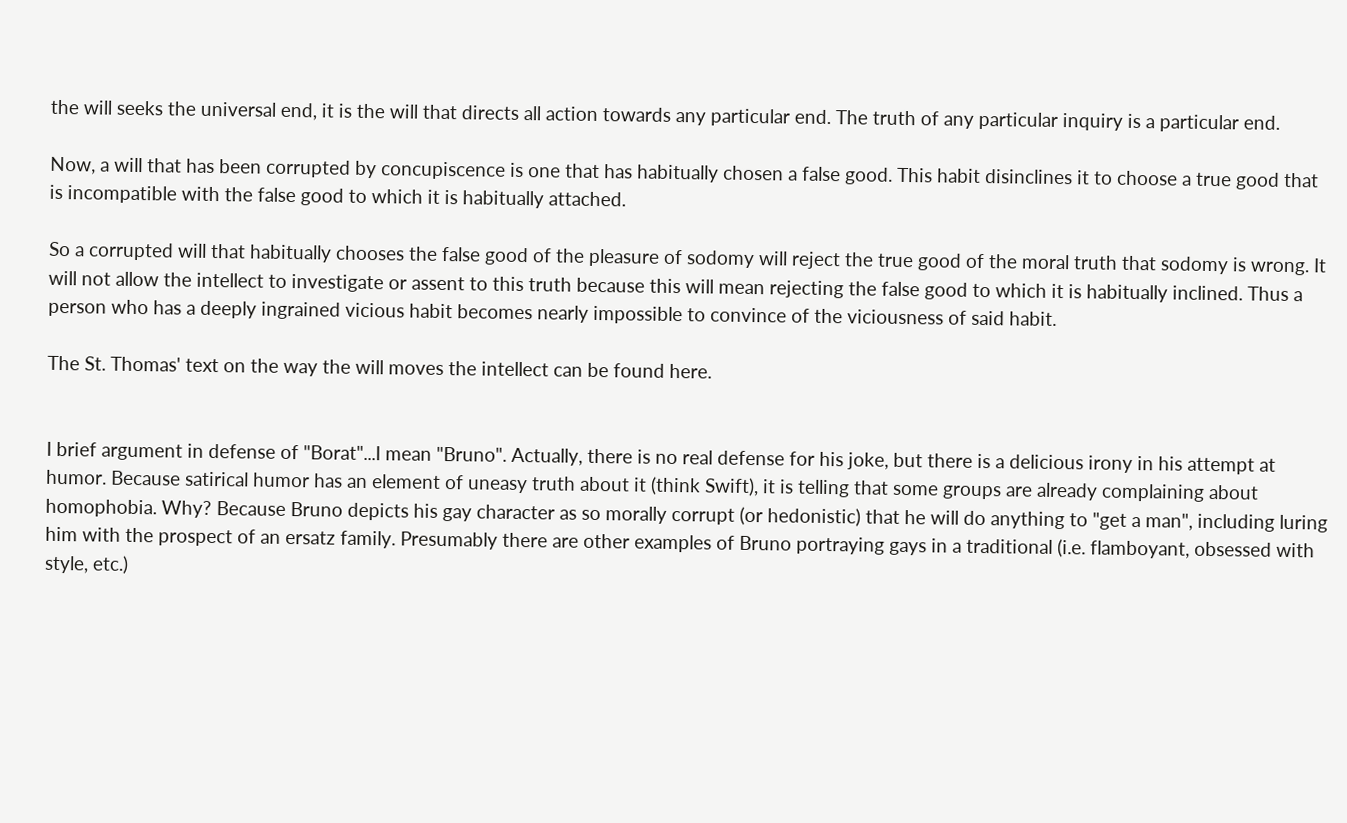the will seeks the universal end, it is the will that directs all action towards any particular end. The truth of any particular inquiry is a particular end.

Now, a will that has been corrupted by concupiscence is one that has habitually chosen a false good. This habit disinclines it to choose a true good that is incompatible with the false good to which it is habitually attached.

So a corrupted will that habitually chooses the false good of the pleasure of sodomy will reject the true good of the moral truth that sodomy is wrong. It will not allow the intellect to investigate or assent to this truth because this will mean rejecting the false good to which it is habitually inclined. Thus a person who has a deeply ingrained vicious habit becomes nearly impossible to convince of the viciousness of said habit.

The St. Thomas' text on the way the will moves the intellect can be found here.


I brief argument in defense of "Borat"...I mean "Bruno". Actually, there is no real defense for his joke, but there is a delicious irony in his attempt at humor. Because satirical humor has an element of uneasy truth about it (think Swift), it is telling that some groups are already complaining about homophobia. Why? Because Bruno depicts his gay character as so morally corrupt (or hedonistic) that he will do anything to "get a man", including luring him with the prospect of an ersatz family. Presumably there are other examples of Bruno portraying gays in a traditional (i.e. flamboyant, obsessed with style, etc.)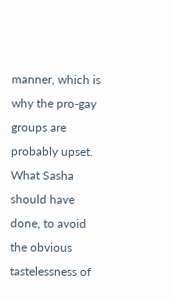manner, which is why the pro-gay groups are probably upset. What Sasha should have done, to avoid the obvious tastelessness of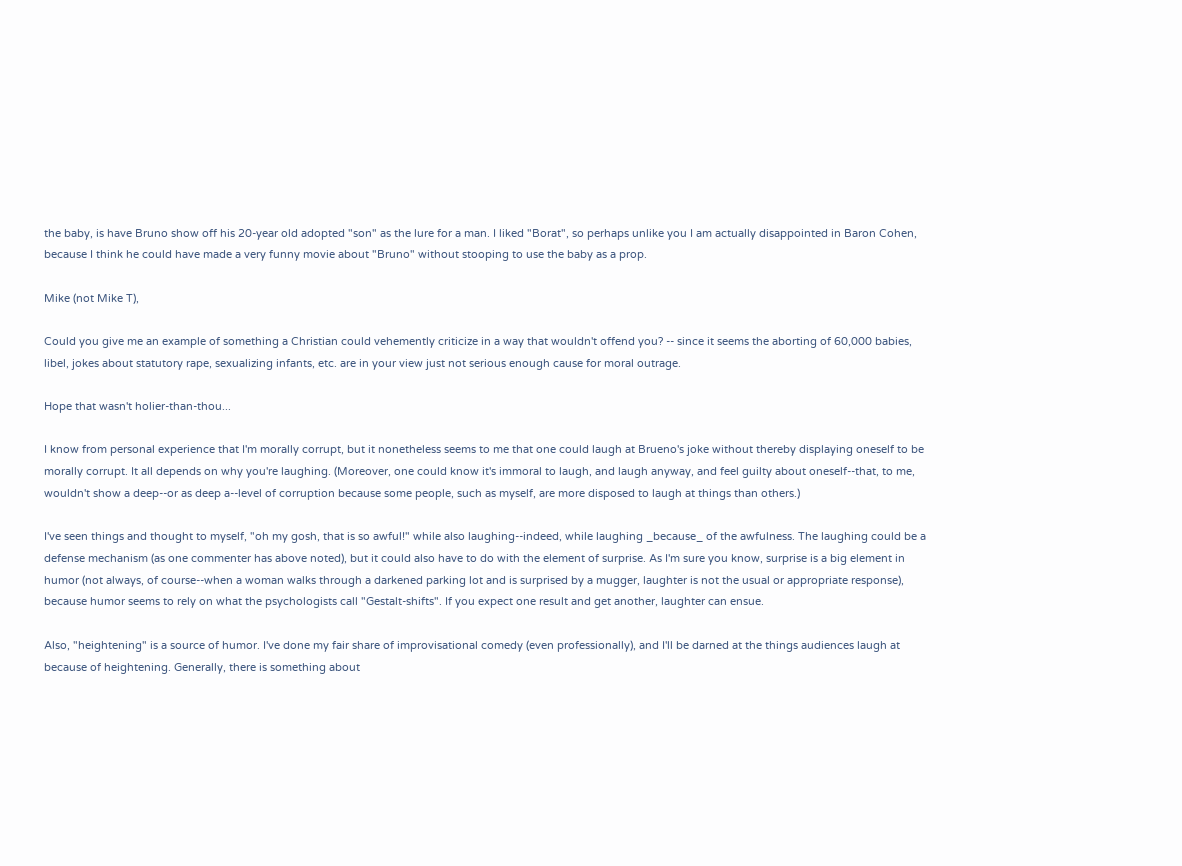the baby, is have Bruno show off his 20-year old adopted "son" as the lure for a man. I liked "Borat", so perhaps unlike you I am actually disappointed in Baron Cohen, because I think he could have made a very funny movie about "Bruno" without stooping to use the baby as a prop.

Mike (not Mike T),

Could you give me an example of something a Christian could vehemently criticize in a way that wouldn't offend you? -- since it seems the aborting of 60,000 babies, libel, jokes about statutory rape, sexualizing infants, etc. are in your view just not serious enough cause for moral outrage.

Hope that wasn't holier-than-thou...

I know from personal experience that I'm morally corrupt, but it nonetheless seems to me that one could laugh at Brueno's joke without thereby displaying oneself to be morally corrupt. It all depends on why you're laughing. (Moreover, one could know it's immoral to laugh, and laugh anyway, and feel guilty about oneself--that, to me, wouldn't show a deep--or as deep a--level of corruption because some people, such as myself, are more disposed to laugh at things than others.)

I've seen things and thought to myself, "oh my gosh, that is so awful!" while also laughing--indeed, while laughing _because_ of the awfulness. The laughing could be a defense mechanism (as one commenter has above noted), but it could also have to do with the element of surprise. As I'm sure you know, surprise is a big element in humor (not always, of course--when a woman walks through a darkened parking lot and is surprised by a mugger, laughter is not the usual or appropriate response), because humor seems to rely on what the psychologists call "Gestalt-shifts". If you expect one result and get another, laughter can ensue.

Also, "heightening" is a source of humor. I've done my fair share of improvisational comedy (even professionally), and I'll be darned at the things audiences laugh at because of heightening. Generally, there is something about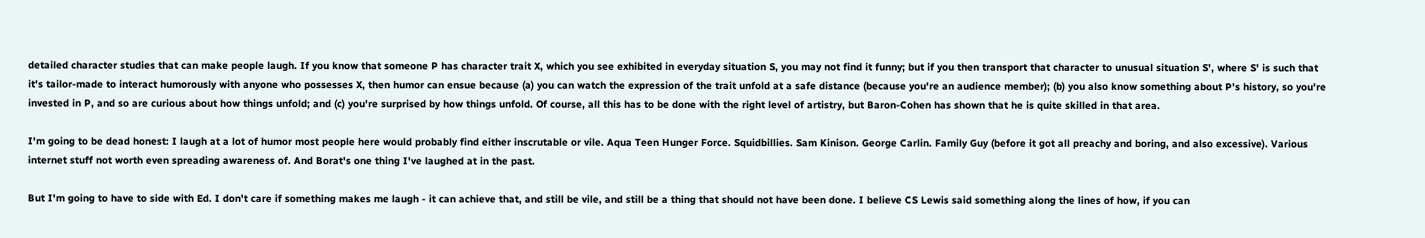detailed character studies that can make people laugh. If you know that someone P has character trait X, which you see exhibited in everyday situation S, you may not find it funny; but if you then transport that character to unusual situation S', where S' is such that it's tailor-made to interact humorously with anyone who possesses X, then humor can ensue because (a) you can watch the expression of the trait unfold at a safe distance (because you're an audience member); (b) you also know something about P's history, so you're invested in P, and so are curious about how things unfold; and (c) you're surprised by how things unfold. Of course, all this has to be done with the right level of artistry, but Baron-Cohen has shown that he is quite skilled in that area.

I'm going to be dead honest: I laugh at a lot of humor most people here would probably find either inscrutable or vile. Aqua Teen Hunger Force. Squidbillies. Sam Kinison. George Carlin. Family Guy (before it got all preachy and boring, and also excessive). Various internet stuff not worth even spreading awareness of. And Borat's one thing I've laughed at in the past.

But I'm going to have to side with Ed. I don't care if something makes me laugh - it can achieve that, and still be vile, and still be a thing that should not have been done. I believe CS Lewis said something along the lines of how, if you can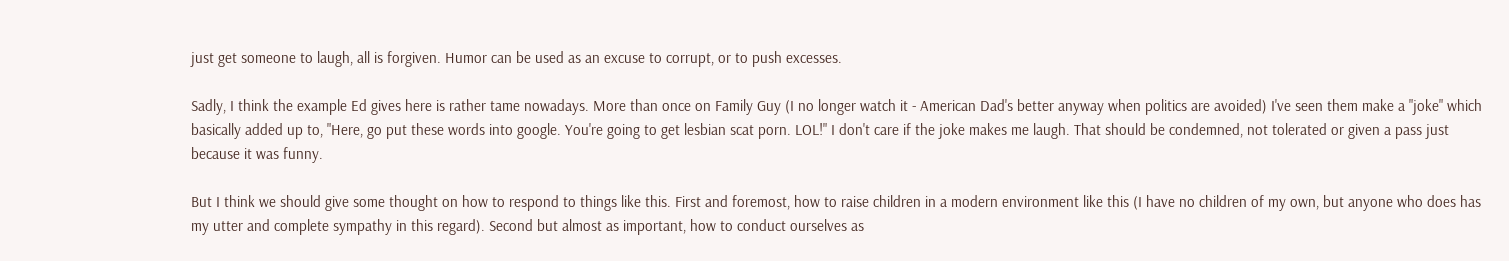just get someone to laugh, all is forgiven. Humor can be used as an excuse to corrupt, or to push excesses.

Sadly, I think the example Ed gives here is rather tame nowadays. More than once on Family Guy (I no longer watch it - American Dad's better anyway when politics are avoided) I've seen them make a "joke" which basically added up to, "Here, go put these words into google. You're going to get lesbian scat porn. LOL!" I don't care if the joke makes me laugh. That should be condemned, not tolerated or given a pass just because it was funny.

But I think we should give some thought on how to respond to things like this. First and foremost, how to raise children in a modern environment like this (I have no children of my own, but anyone who does has my utter and complete sympathy in this regard). Second but almost as important, how to conduct ourselves as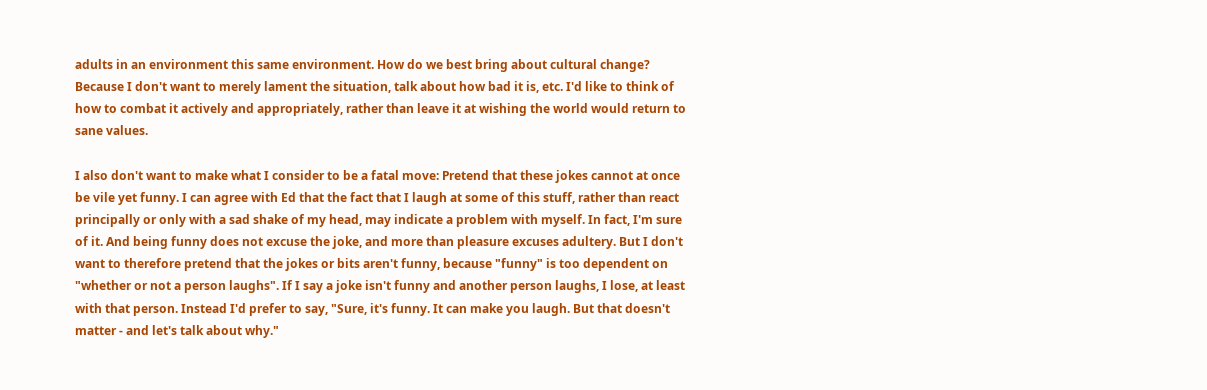adults in an environment this same environment. How do we best bring about cultural change? Because I don't want to merely lament the situation, talk about how bad it is, etc. I'd like to think of how to combat it actively and appropriately, rather than leave it at wishing the world would return to sane values.

I also don't want to make what I consider to be a fatal move: Pretend that these jokes cannot at once be vile yet funny. I can agree with Ed that the fact that I laugh at some of this stuff, rather than react principally or only with a sad shake of my head, may indicate a problem with myself. In fact, I'm sure of it. And being funny does not excuse the joke, and more than pleasure excuses adultery. But I don't want to therefore pretend that the jokes or bits aren't funny, because "funny" is too dependent on "whether or not a person laughs". If I say a joke isn't funny and another person laughs, I lose, at least with that person. Instead I'd prefer to say, "Sure, it's funny. It can make you laugh. But that doesn't matter - and let's talk about why."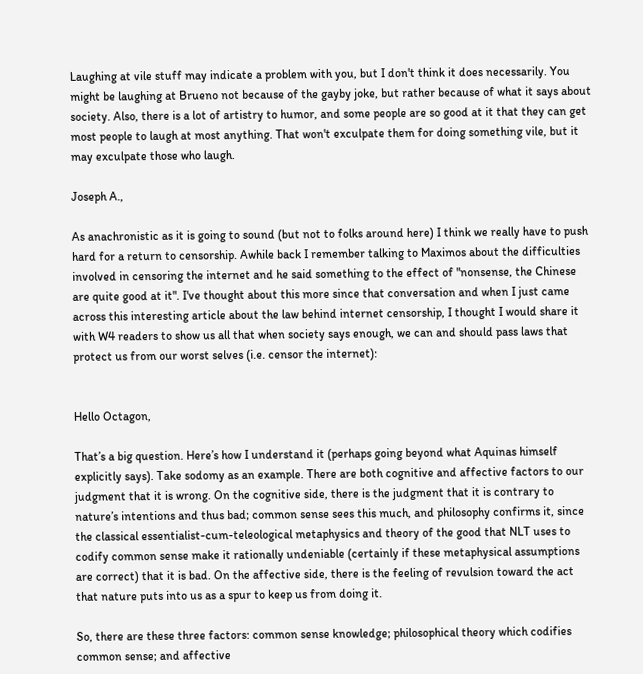Laughing at vile stuff may indicate a problem with you, but I don't think it does necessarily. You might be laughing at Brueno not because of the gayby joke, but rather because of what it says about society. Also, there is a lot of artistry to humor, and some people are so good at it that they can get most people to laugh at most anything. That won't exculpate them for doing something vile, but it may exculpate those who laugh.

Joseph A.,

As anachronistic as it is going to sound (but not to folks around here) I think we really have to push hard for a return to censorship. Awhile back I remember talking to Maximos about the difficulties involved in censoring the internet and he said something to the effect of "nonsense, the Chinese are quite good at it". I've thought about this more since that conversation and when I just came across this interesting article about the law behind internet censorship, I thought I would share it with W4 readers to show us all that when society says enough, we can and should pass laws that protect us from our worst selves (i.e. censor the internet):


Hello Octagon,

That’s a big question. Here’s how I understand it (perhaps going beyond what Aquinas himself explicitly says). Take sodomy as an example. There are both cognitive and affective factors to our judgment that it is wrong. On the cognitive side, there is the judgment that it is contrary to nature’s intentions and thus bad; common sense sees this much, and philosophy confirms it, since the classical essentialist-cum-teleological metaphysics and theory of the good that NLT uses to codify common sense make it rationally undeniable (certainly if these metaphysical assumptions are correct) that it is bad. On the affective side, there is the feeling of revulsion toward the act that nature puts into us as a spur to keep us from doing it.

So, there are these three factors: common sense knowledge; philosophical theory which codifies common sense; and affective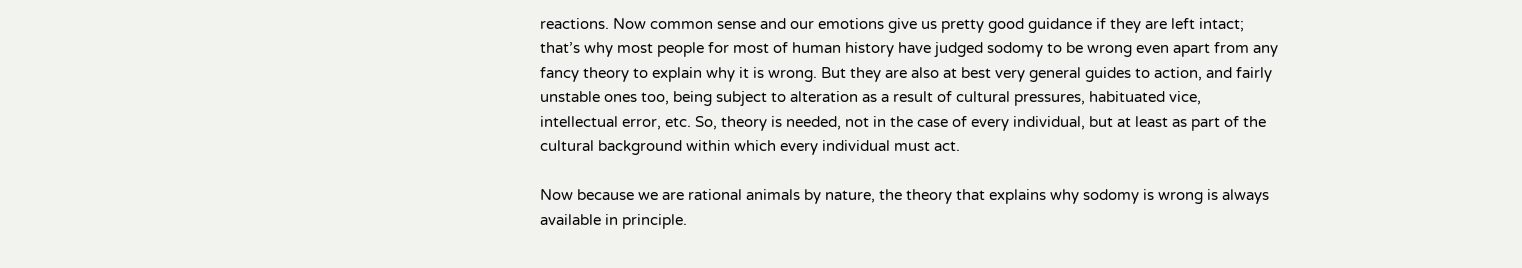reactions. Now common sense and our emotions give us pretty good guidance if they are left intact; that’s why most people for most of human history have judged sodomy to be wrong even apart from any fancy theory to explain why it is wrong. But they are also at best very general guides to action, and fairly unstable ones too, being subject to alteration as a result of cultural pressures, habituated vice, intellectual error, etc. So, theory is needed, not in the case of every individual, but at least as part of the cultural background within which every individual must act.

Now because we are rational animals by nature, the theory that explains why sodomy is wrong is always available in principle.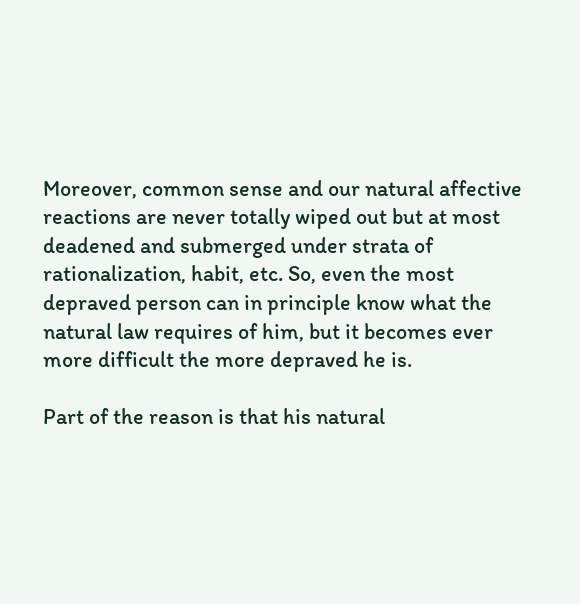Moreover, common sense and our natural affective reactions are never totally wiped out but at most deadened and submerged under strata of rationalization, habit, etc. So, even the most depraved person can in principle know what the natural law requires of him, but it becomes ever more difficult the more depraved he is.

Part of the reason is that his natural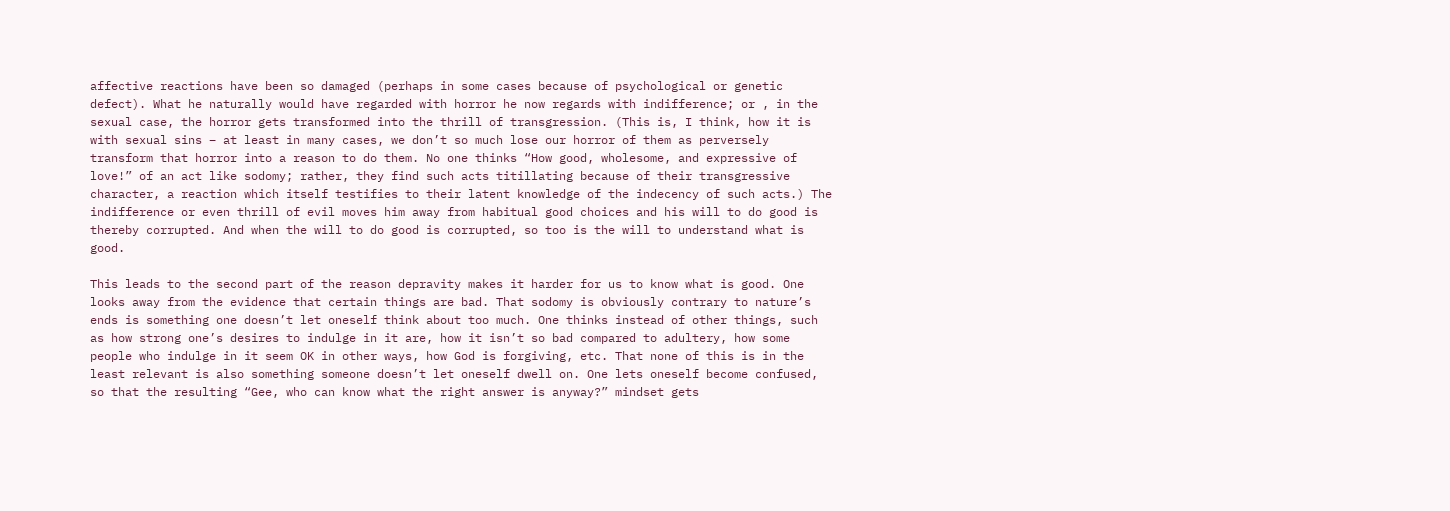affective reactions have been so damaged (perhaps in some cases because of psychological or genetic defect). What he naturally would have regarded with horror he now regards with indifference; or , in the sexual case, the horror gets transformed into the thrill of transgression. (This is, I think, how it is with sexual sins – at least in many cases, we don’t so much lose our horror of them as perversely transform that horror into a reason to do them. No one thinks “How good, wholesome, and expressive of love!” of an act like sodomy; rather, they find such acts titillating because of their transgressive character, a reaction which itself testifies to their latent knowledge of the indecency of such acts.) The indifference or even thrill of evil moves him away from habitual good choices and his will to do good is thereby corrupted. And when the will to do good is corrupted, so too is the will to understand what is good.

This leads to the second part of the reason depravity makes it harder for us to know what is good. One looks away from the evidence that certain things are bad. That sodomy is obviously contrary to nature’s ends is something one doesn’t let oneself think about too much. One thinks instead of other things, such as how strong one’s desires to indulge in it are, how it isn’t so bad compared to adultery, how some people who indulge in it seem OK in other ways, how God is forgiving, etc. That none of this is in the least relevant is also something someone doesn’t let oneself dwell on. One lets oneself become confused, so that the resulting “Gee, who can know what the right answer is anyway?” mindset gets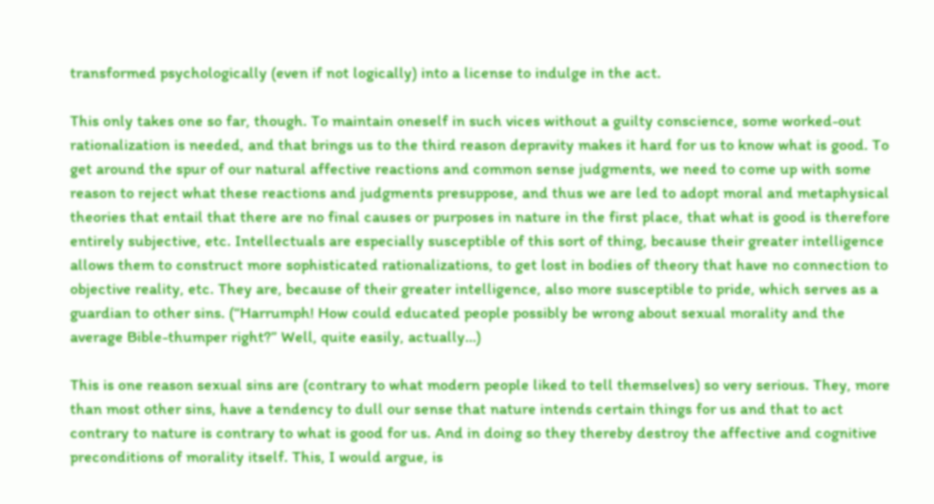transformed psychologically (even if not logically) into a license to indulge in the act.

This only takes one so far, though. To maintain oneself in such vices without a guilty conscience, some worked-out rationalization is needed, and that brings us to the third reason depravity makes it hard for us to know what is good. To get around the spur of our natural affective reactions and common sense judgments, we need to come up with some reason to reject what these reactions and judgments presuppose, and thus we are led to adopt moral and metaphysical theories that entail that there are no final causes or purposes in nature in the first place, that what is good is therefore entirely subjective, etc. Intellectuals are especially susceptible of this sort of thing, because their greater intelligence allows them to construct more sophisticated rationalizations, to get lost in bodies of theory that have no connection to objective reality, etc. They are, because of their greater intelligence, also more susceptible to pride, which serves as a guardian to other sins. (“Harrumph! How could educated people possibly be wrong about sexual morality and the average Bible-thumper right?” Well, quite easily, actually…)

This is one reason sexual sins are (contrary to what modern people liked to tell themselves) so very serious. They, more than most other sins, have a tendency to dull our sense that nature intends certain things for us and that to act contrary to nature is contrary to what is good for us. And in doing so they thereby destroy the affective and cognitive preconditions of morality itself. This, I would argue, is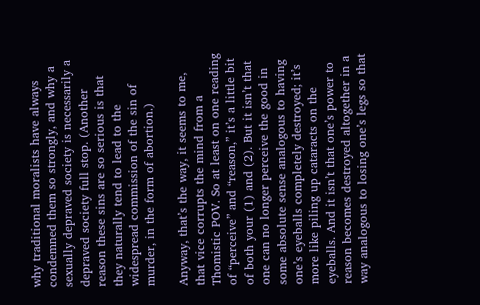why traditional moralists have always condemned them so strongly, and why a sexually depraved society is necessarily a depraved society full stop. (Another reason these sins are so serious is that they naturally tend to lead to the widespread commission of the sin of murder, in the form of abortion.)

Anyway, that’s the way, it seems to me, that vice corrupts the mind from a Thomistic POV. So at least on one reading of “perceive” and “reason,” it’s a little bit of both your (1) and (2). But it isn’t that one can no longer perceive the good in some absolute sense analogous to having one’s eyeballs completely destroyed; it’s more like piling up cataracts on the eyeballs. And it isn’t that one’s power to reason becomes destroyed altogether in a way analogous to losing one’s legs so that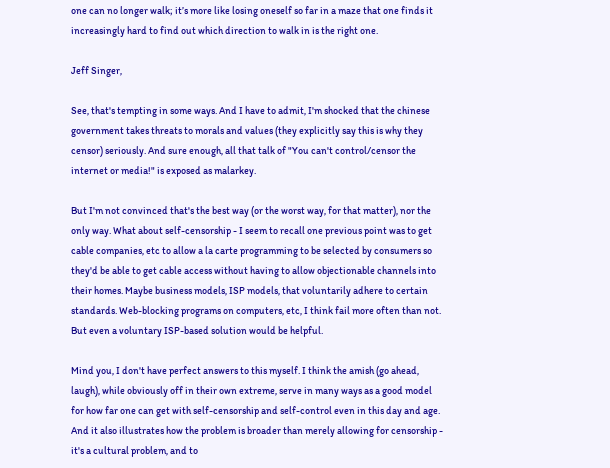one can no longer walk; it’s more like losing oneself so far in a maze that one finds it increasingly hard to find out which direction to walk in is the right one.

Jeff Singer,

See, that's tempting in some ways. And I have to admit, I'm shocked that the chinese government takes threats to morals and values (they explicitly say this is why they censor) seriously. And sure enough, all that talk of "You can't control/censor the internet or media!" is exposed as malarkey.

But I'm not convinced that's the best way (or the worst way, for that matter), nor the only way. What about self-censorship - I seem to recall one previous point was to get cable companies, etc to allow a la carte programming to be selected by consumers so they'd be able to get cable access without having to allow objectionable channels into their homes. Maybe business models, ISP models, that voluntarily adhere to certain standards. Web-blocking programs on computers, etc, I think fail more often than not. But even a voluntary ISP-based solution would be helpful.

Mind you, I don't have perfect answers to this myself. I think the amish (go ahead, laugh), while obviously off in their own extreme, serve in many ways as a good model for how far one can get with self-censorship and self-control even in this day and age. And it also illustrates how the problem is broader than merely allowing for censorship - it's a cultural problem, and to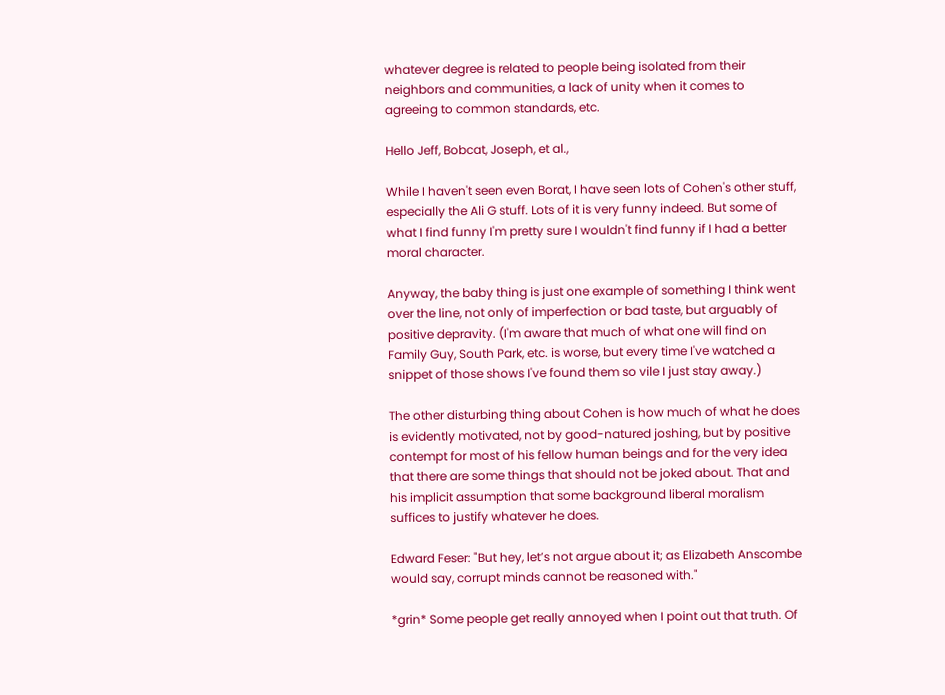whatever degree is related to people being isolated from their neighbors and communities, a lack of unity when it comes to agreeing to common standards, etc.

Hello Jeff, Bobcat, Joseph, et al.,

While I haven't seen even Borat, I have seen lots of Cohen's other stuff, especially the Ali G stuff. Lots of it is very funny indeed. But some of what I find funny I'm pretty sure I wouldn't find funny if I had a better moral character.

Anyway, the baby thing is just one example of something I think went over the line, not only of imperfection or bad taste, but arguably of positive depravity. (I'm aware that much of what one will find on Family Guy, South Park, etc. is worse, but every time I've watched a snippet of those shows I've found them so vile I just stay away.)

The other disturbing thing about Cohen is how much of what he does is evidently motivated, not by good-natured joshing, but by positive contempt for most of his fellow human beings and for the very idea that there are some things that should not be joked about. That and his implicit assumption that some background liberal moralism suffices to justify whatever he does.

Edward Feser: "But hey, let’s not argue about it; as Elizabeth Anscombe would say, corrupt minds cannot be reasoned with."

*grin* Some people get really annoyed when I point out that truth. Of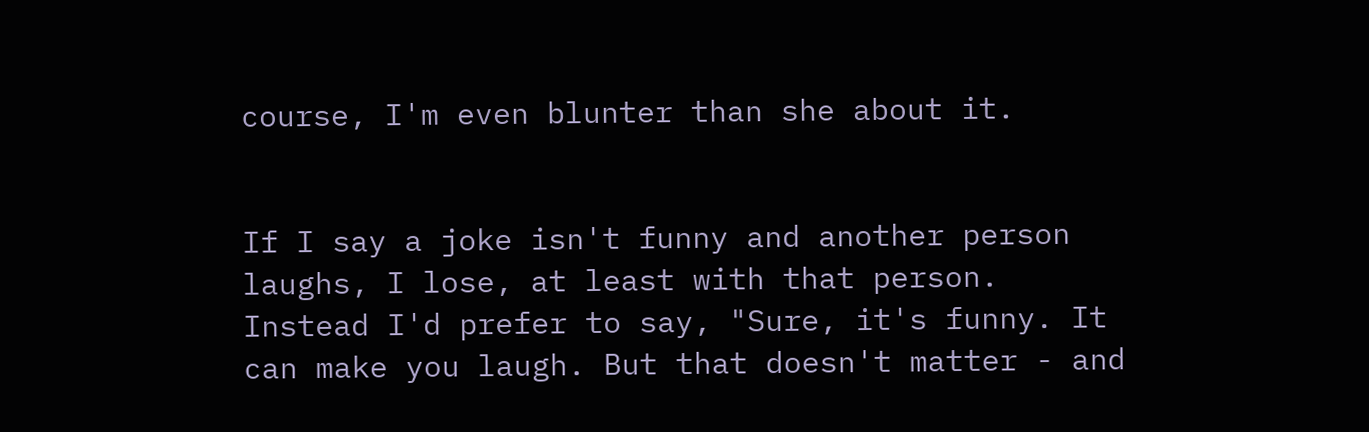course, I'm even blunter than she about it.


If I say a joke isn't funny and another person laughs, I lose, at least with that person. Instead I'd prefer to say, "Sure, it's funny. It can make you laugh. But that doesn't matter - and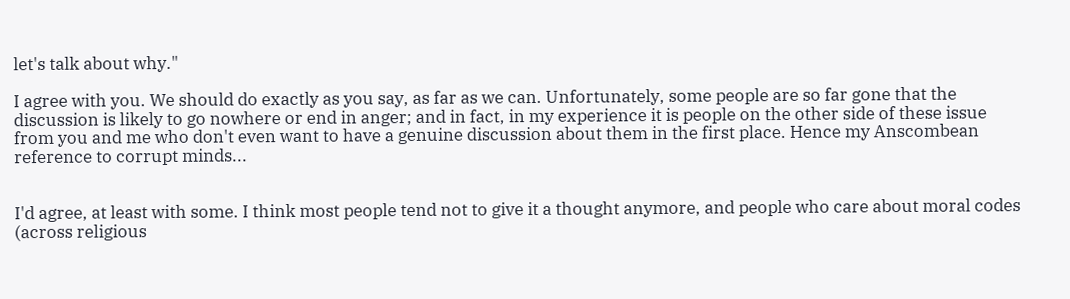let's talk about why."

I agree with you. We should do exactly as you say, as far as we can. Unfortunately, some people are so far gone that the discussion is likely to go nowhere or end in anger; and in fact, in my experience it is people on the other side of these issue from you and me who don't even want to have a genuine discussion about them in the first place. Hence my Anscombean reference to corrupt minds...


I'd agree, at least with some. I think most people tend not to give it a thought anymore, and people who care about moral codes (across religious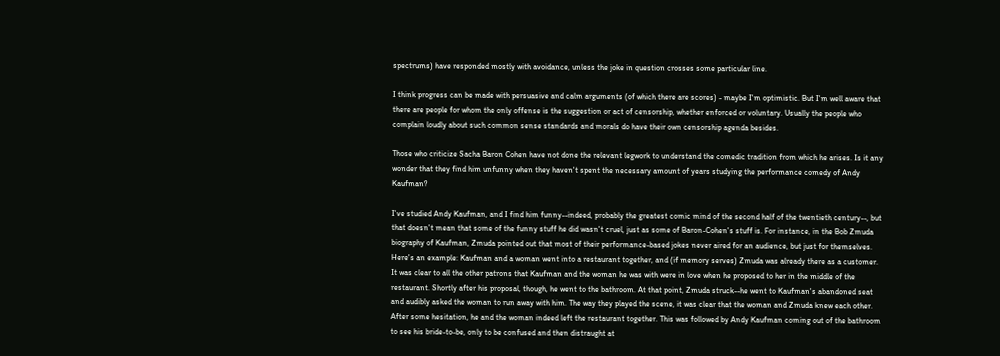spectrums) have responded mostly with avoidance, unless the joke in question crosses some particular line.

I think progress can be made with persuasive and calm arguments (of which there are scores) - maybe I'm optimistic. But I'm well aware that there are people for whom the only offense is the suggestion or act of censorship, whether enforced or voluntary. Usually the people who complain loudly about such common sense standards and morals do have their own censorship agenda besides.

Those who criticize Sacha Baron Cohen have not done the relevant legwork to understand the comedic tradition from which he arises. Is it any wonder that they find him unfunny when they haven't spent the necessary amount of years studying the performance comedy of Andy Kaufman?

I've studied Andy Kaufman, and I find him funny--indeed, probably the greatest comic mind of the second half of the twentieth century--, but that doesn't mean that some of the funny stuff he did wasn't cruel, just as some of Baron-Cohen's stuff is. For instance, in the Bob Zmuda biography of Kaufman, Zmuda pointed out that most of their performance-based jokes never aired for an audience, but just for themselves. Here's an example: Kaufman and a woman went into a restaurant together, and (if memory serves) Zmuda was already there as a customer. It was clear to all the other patrons that Kaufman and the woman he was with were in love when he proposed to her in the middle of the restaurant. Shortly after his proposal, though, he went to the bathroom. At that point, Zmuda struck--he went to Kaufman's abandoned seat and audibly asked the woman to run away with him. The way they played the scene, it was clear that the woman and Zmuda knew each other. After some hesitation, he and the woman indeed left the restaurant together. This was followed by Andy Kaufman coming out of the bathroom to see his bride-to-be, only to be confused and then distraught at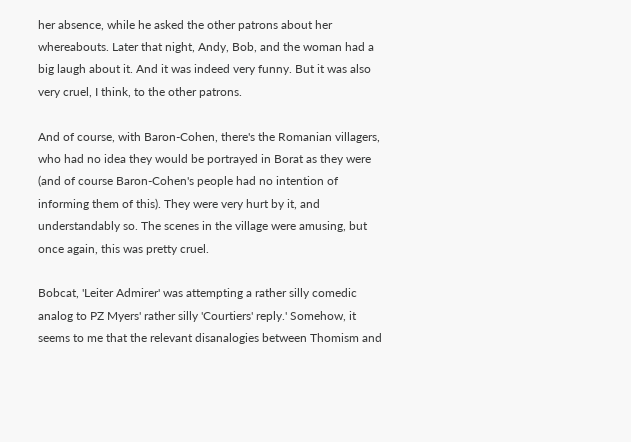her absence, while he asked the other patrons about her whereabouts. Later that night, Andy, Bob, and the woman had a big laugh about it. And it was indeed very funny. But it was also very cruel, I think, to the other patrons.

And of course, with Baron-Cohen, there's the Romanian villagers, who had no idea they would be portrayed in Borat as they were (and of course Baron-Cohen's people had no intention of informing them of this). They were very hurt by it, and understandably so. The scenes in the village were amusing, but once again, this was pretty cruel.

Bobcat, 'Leiter Admirer' was attempting a rather silly comedic analog to PZ Myers' rather silly 'Courtiers' reply.' Somehow, it seems to me that the relevant disanalogies between Thomism and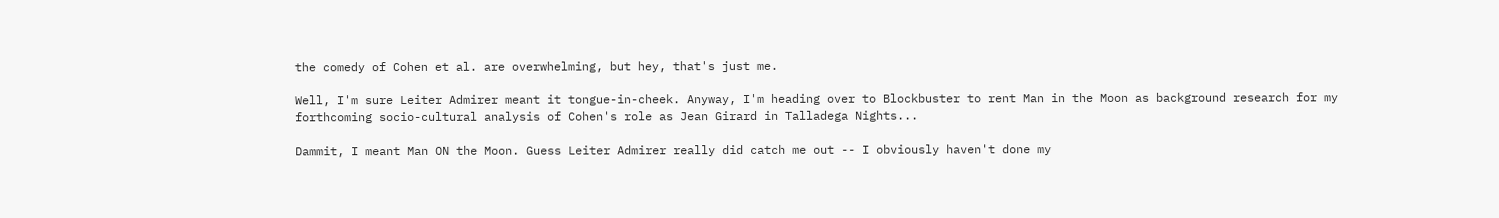the comedy of Cohen et al. are overwhelming, but hey, that's just me.

Well, I'm sure Leiter Admirer meant it tongue-in-cheek. Anyway, I'm heading over to Blockbuster to rent Man in the Moon as background research for my forthcoming socio-cultural analysis of Cohen's role as Jean Girard in Talladega Nights...

Dammit, I meant Man ON the Moon. Guess Leiter Admirer really did catch me out -- I obviously haven't done my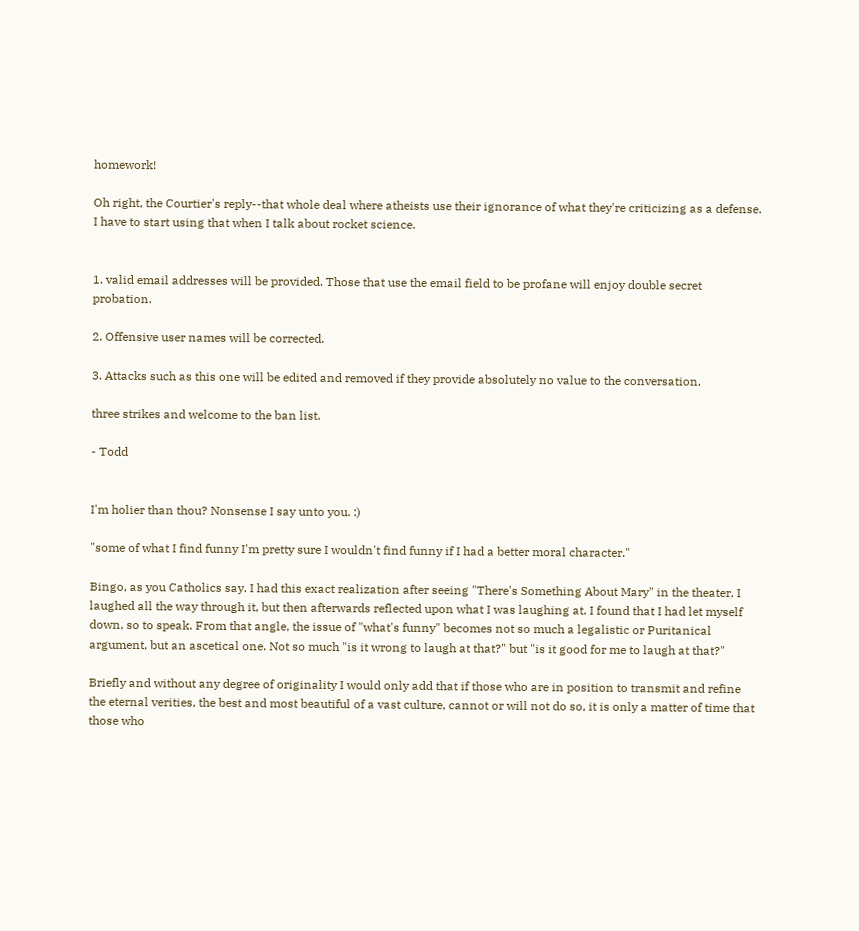homework!

Oh right, the Courtier's reply--that whole deal where atheists use their ignorance of what they're criticizing as a defense. I have to start using that when I talk about rocket science.


1. valid email addresses will be provided. Those that use the email field to be profane will enjoy double secret probation.

2. Offensive user names will be corrected.

3. Attacks such as this one will be edited and removed if they provide absolutely no value to the conversation.

three strikes and welcome to the ban list.

- Todd


I'm holier than thou? Nonsense I say unto you. :)

"some of what I find funny I'm pretty sure I wouldn't find funny if I had a better moral character."

Bingo, as you Catholics say. I had this exact realization after seeing "There's Something About Mary" in the theater. I laughed all the way through it, but then afterwards reflected upon what I was laughing at. I found that I had let myself down, so to speak. From that angle, the issue of "what's funny" becomes not so much a legalistic or Puritanical argument, but an ascetical one. Not so much "is it wrong to laugh at that?" but "is it good for me to laugh at that?"

Briefly and without any degree of originality I would only add that if those who are in position to transmit and refine the eternal verities, the best and most beautiful of a vast culture, cannot or will not do so, it is only a matter of time that those who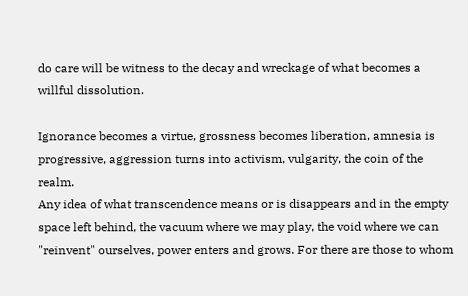do care will be witness to the decay and wreckage of what becomes a willful dissolution.

Ignorance becomes a virtue, grossness becomes liberation, amnesia is progressive, aggression turns into activism, vulgarity, the coin of the realm.
Any idea of what transcendence means or is disappears and in the empty space left behind, the vacuum where we may play, the void where we can "reinvent" ourselves, power enters and grows. For there are those to whom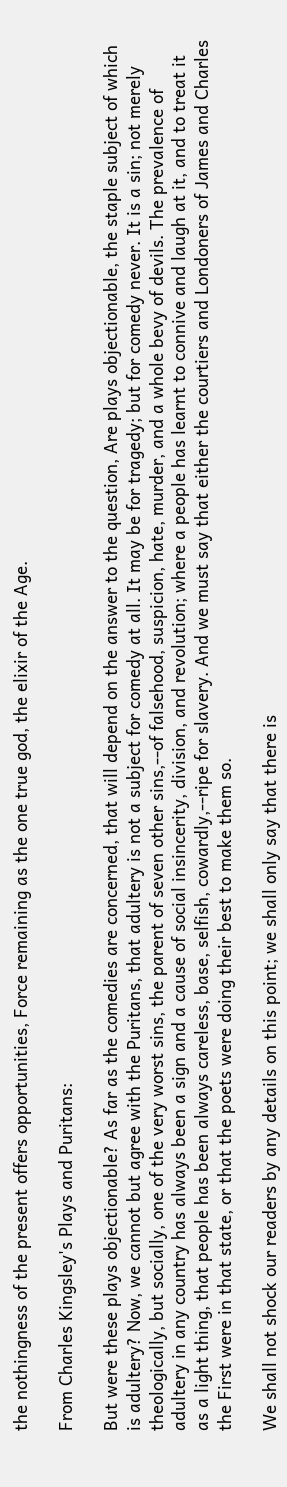the nothingness of the present offers opportunities, Force remaining as the one true god, the elixir of the Age.

From Charles Kingsley's Plays and Puritans:

But were these plays objectionable? As far as the comedies are concerned, that will depend on the answer to the question, Are plays objectionable, the staple subject of which is adultery? Now, we cannot but agree with the Puritans, that adultery is not a subject for comedy at all. It may be for tragedy; but for comedy never. It is a sin; not merely theologically, but socially, one of the very worst sins, the parent of seven other sins,--of falsehood, suspicion, hate, murder, and a whole bevy of devils. The prevalence of adultery in any country has always been a sign and a cause of social insincerity, division, and revolution; where a people has learnt to connive and laugh at it, and to treat it as a light thing, that people has been always careless, base, selfish, cowardly,--ripe for slavery. And we must say that either the courtiers and Londoners of James and Charles the First were in that state, or that the poets were doing their best to make them so.

We shall not shock our readers by any details on this point; we shall only say that there is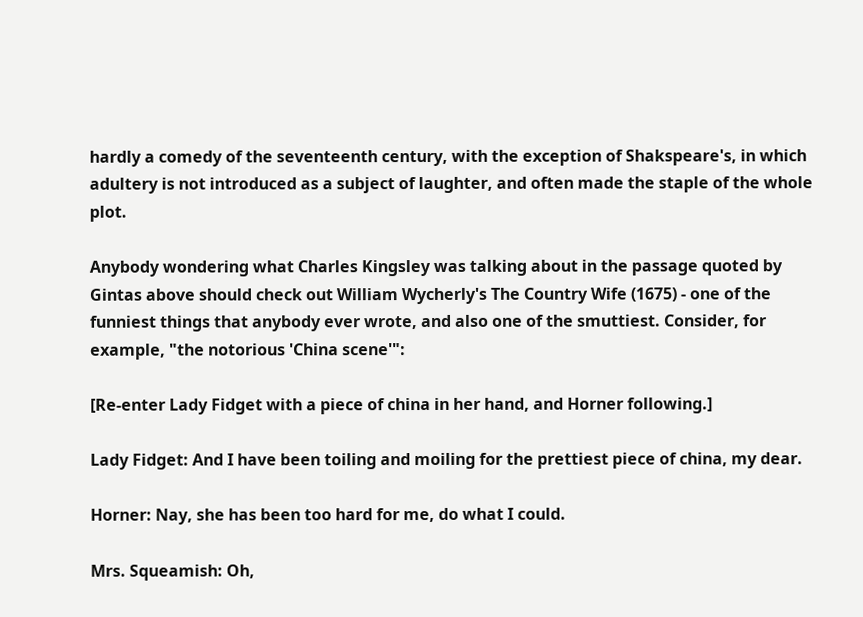hardly a comedy of the seventeenth century, with the exception of Shakspeare's, in which adultery is not introduced as a subject of laughter, and often made the staple of the whole plot.

Anybody wondering what Charles Kingsley was talking about in the passage quoted by Gintas above should check out William Wycherly's The Country Wife (1675) - one of the funniest things that anybody ever wrote, and also one of the smuttiest. Consider, for example, "the notorious 'China scene'":

[Re-enter Lady Fidget with a piece of china in her hand, and Horner following.]

Lady Fidget: And I have been toiling and moiling for the prettiest piece of china, my dear.

Horner: Nay, she has been too hard for me, do what I could.

Mrs. Squeamish: Oh,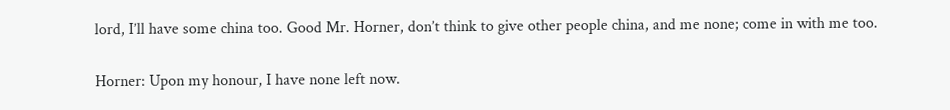lord, I’ll have some china too. Good Mr. Horner, don’t think to give other people china, and me none; come in with me too.

Horner: Upon my honour, I have none left now.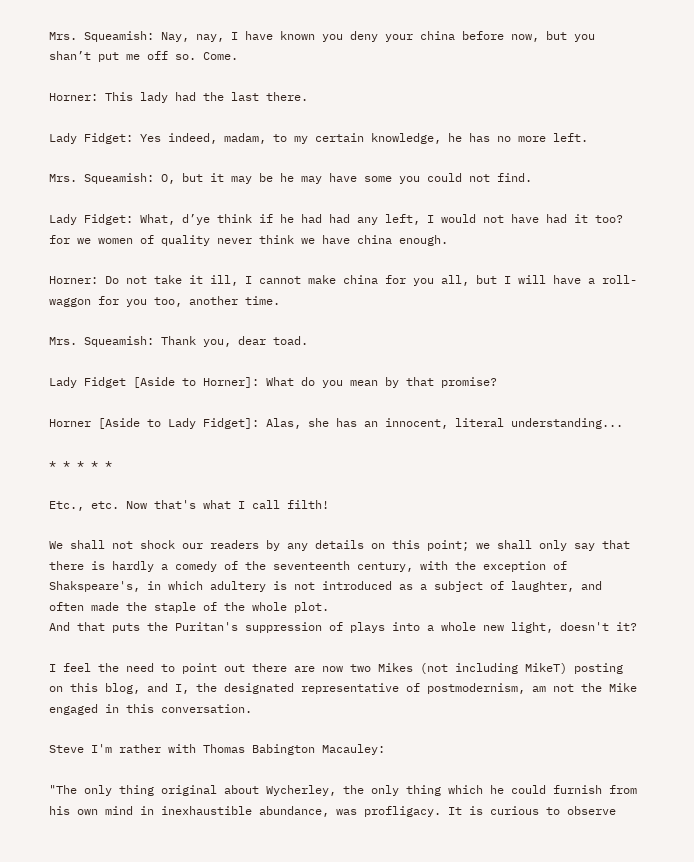Mrs. Squeamish: Nay, nay, I have known you deny your china before now, but you shan’t put me off so. Come.

Horner: This lady had the last there.

Lady Fidget: Yes indeed, madam, to my certain knowledge, he has no more left.

Mrs. Squeamish: O, but it may be he may have some you could not find.

Lady Fidget: What, d’ye think if he had had any left, I would not have had it too? for we women of quality never think we have china enough.

Horner: Do not take it ill, I cannot make china for you all, but I will have a roll-waggon for you too, another time.

Mrs. Squeamish: Thank you, dear toad.

Lady Fidget [Aside to Horner]: What do you mean by that promise?

Horner [Aside to Lady Fidget]: Alas, she has an innocent, literal understanding...

* * * * *

Etc., etc. Now that's what I call filth!

We shall not shock our readers by any details on this point; we shall only say that there is hardly a comedy of the seventeenth century, with the exception of Shakspeare's, in which adultery is not introduced as a subject of laughter, and often made the staple of the whole plot.
And that puts the Puritan's suppression of plays into a whole new light, doesn't it?

I feel the need to point out there are now two Mikes (not including MikeT) posting on this blog, and I, the designated representative of postmodernism, am not the Mike engaged in this conversation.

Steve I'm rather with Thomas Babington Macauley:

"The only thing original about Wycherley, the only thing which he could furnish from his own mind in inexhaustible abundance, was profligacy. It is curious to observe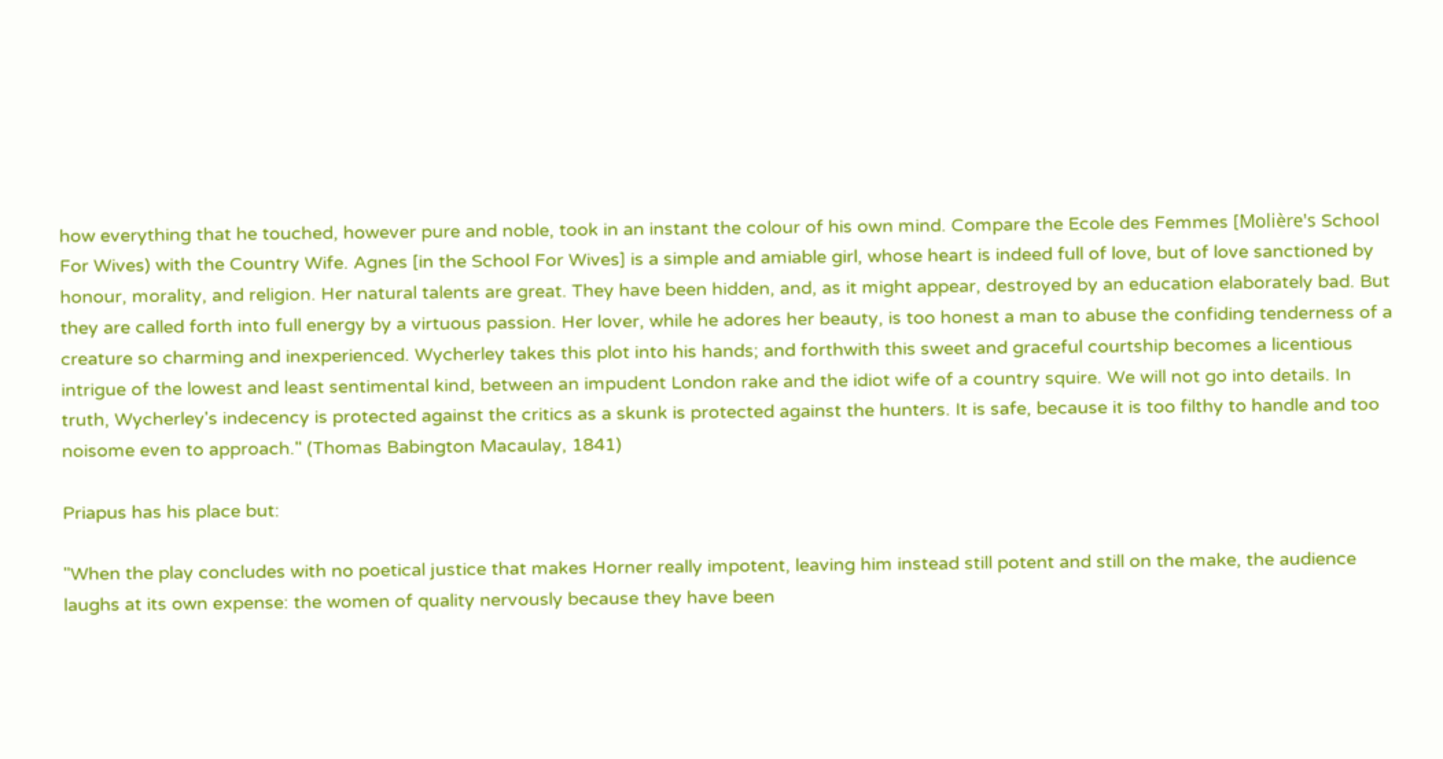how everything that he touched, however pure and noble, took in an instant the colour of his own mind. Compare the Ecole des Femmes [Molière's School For Wives) with the Country Wife. Agnes [in the School For Wives] is a simple and amiable girl, whose heart is indeed full of love, but of love sanctioned by honour, morality, and religion. Her natural talents are great. They have been hidden, and, as it might appear, destroyed by an education elaborately bad. But they are called forth into full energy by a virtuous passion. Her lover, while he adores her beauty, is too honest a man to abuse the confiding tenderness of a creature so charming and inexperienced. Wycherley takes this plot into his hands; and forthwith this sweet and graceful courtship becomes a licentious intrigue of the lowest and least sentimental kind, between an impudent London rake and the idiot wife of a country squire. We will not go into details. In truth, Wycherley's indecency is protected against the critics as a skunk is protected against the hunters. It is safe, because it is too filthy to handle and too noisome even to approach." (Thomas Babington Macaulay, 1841)

Priapus has his place but:

"When the play concludes with no poetical justice that makes Horner really impotent, leaving him instead still potent and still on the make, the audience laughs at its own expense: the women of quality nervously because they have been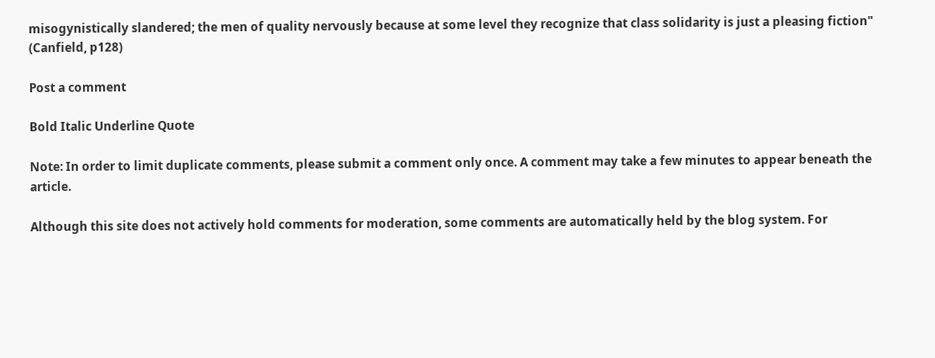misogynistically slandered; the men of quality nervously because at some level they recognize that class solidarity is just a pleasing fiction" (Canfield, p128)

Post a comment

Bold Italic Underline Quote

Note: In order to limit duplicate comments, please submit a comment only once. A comment may take a few minutes to appear beneath the article.

Although this site does not actively hold comments for moderation, some comments are automatically held by the blog system. For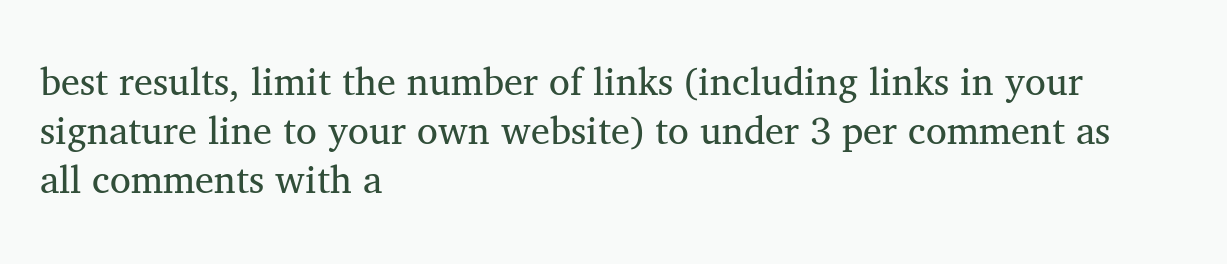best results, limit the number of links (including links in your signature line to your own website) to under 3 per comment as all comments with a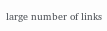large number of links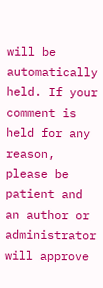will be automatically held. If your comment is held for any reason, please be patient and an author or administrator will approve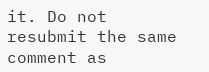it. Do not resubmit the same comment as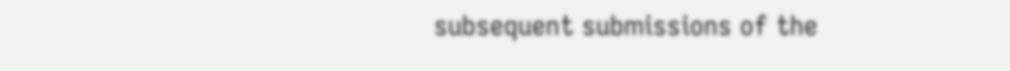subsequent submissions of the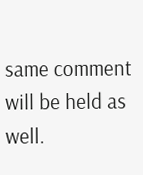same comment will be held as well.